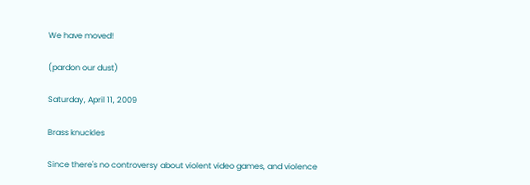We have moved!

(pardon our dust)

Saturday, April 11, 2009

Brass knuckles

Since there's no controversy about violent video games, and violence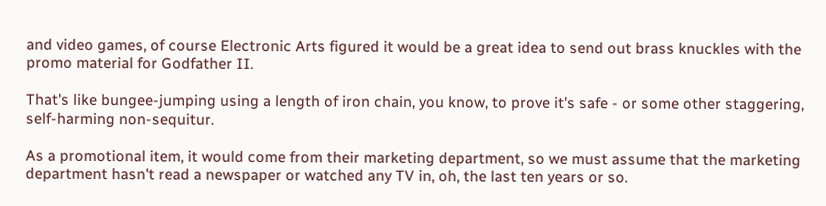and video games, of course Electronic Arts figured it would be a great idea to send out brass knuckles with the promo material for Godfather II.

That's like bungee-jumping using a length of iron chain, you know, to prove it's safe - or some other staggering, self-harming non-sequitur.

As a promotional item, it would come from their marketing department, so we must assume that the marketing department hasn't read a newspaper or watched any TV in, oh, the last ten years or so.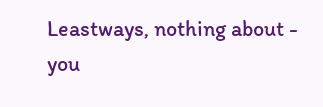Leastways, nothing about - you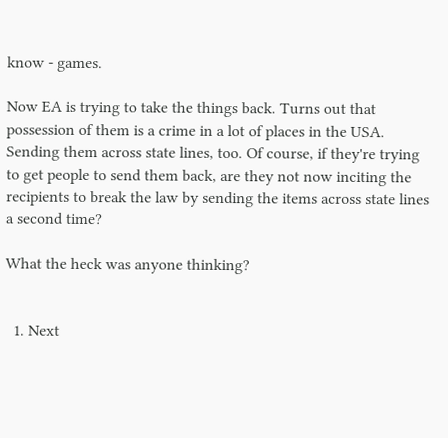know - games.

Now EA is trying to take the things back. Turns out that possession of them is a crime in a lot of places in the USA. Sending them across state lines, too. Of course, if they're trying to get people to send them back, are they not now inciting the recipients to break the law by sending the items across state lines a second time?

What the heck was anyone thinking?


  1. Next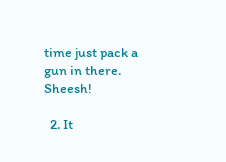time just pack a gun in there. Sheesh!

  2. It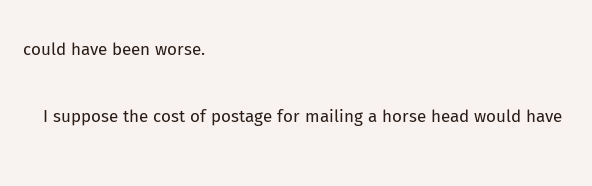could have been worse.

    I suppose the cost of postage for mailing a horse head would have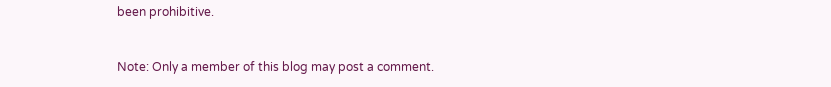been prohibitive.


Note: Only a member of this blog may post a comment.